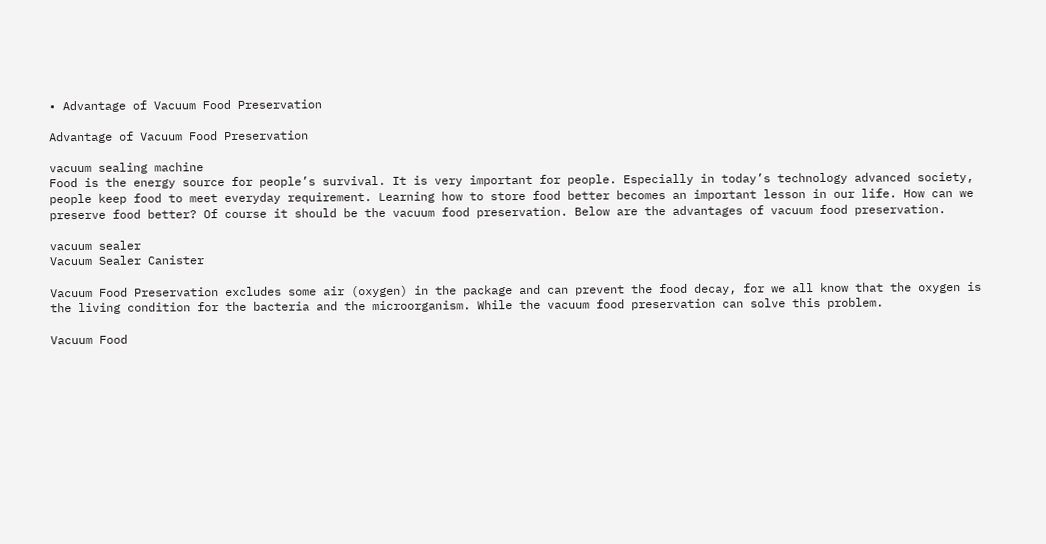• Advantage of Vacuum Food Preservation

Advantage of Vacuum Food Preservation

vacuum sealing machine
Food is the energy source for people’s survival. It is very important for people. Especially in today’s technology advanced society, people keep food to meet everyday requirement. Learning how to store food better becomes an important lesson in our life. How can we preserve food better? Of course it should be the vacuum food preservation. Below are the advantages of vacuum food preservation.

vacuum sealer
Vacuum Sealer Canister

Vacuum Food Preservation excludes some air (oxygen) in the package and can prevent the food decay, for we all know that the oxygen is the living condition for the bacteria and the microorganism. While the vacuum food preservation can solve this problem.

Vacuum Food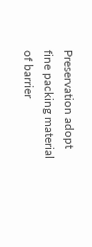Preservation adopt fine packing material of barrier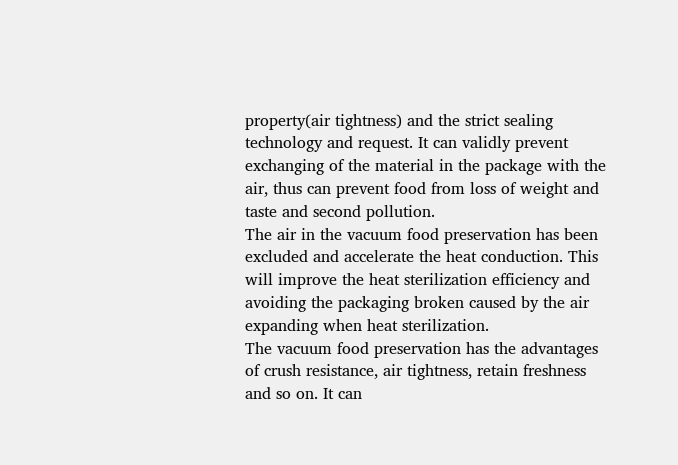property(air tightness) and the strict sealing technology and request. It can validly prevent exchanging of the material in the package with the air, thus can prevent food from loss of weight and taste and second pollution.
The air in the vacuum food preservation has been excluded and accelerate the heat conduction. This will improve the heat sterilization efficiency and avoiding the packaging broken caused by the air expanding when heat sterilization.
The vacuum food preservation has the advantages of crush resistance, air tightness, retain freshness and so on. It can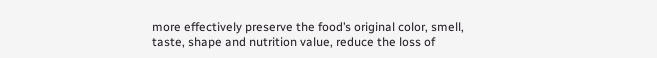more effectively preserve the food’s original color, smell, taste, shape and nutrition value, reduce the loss of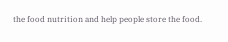the food nutrition and help people store the food.